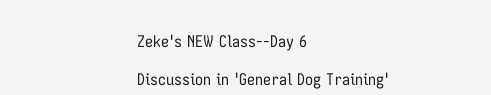Zeke's NEW Class--Day 6

Discussion in 'General Dog Training'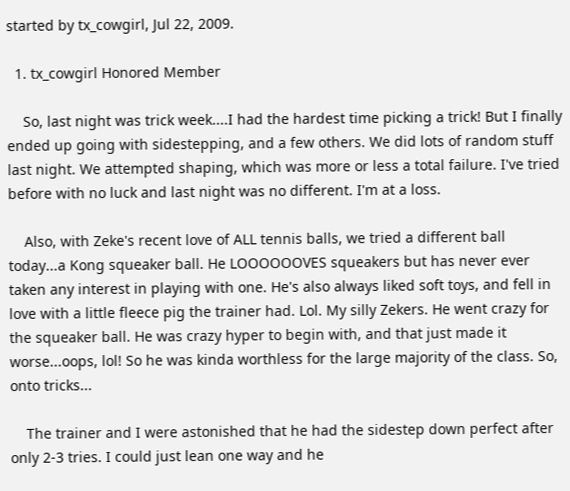started by tx_cowgirl, Jul 22, 2009.

  1. tx_cowgirl Honored Member

    So, last night was trick week....I had the hardest time picking a trick! But I finally ended up going with sidestepping, and a few others. We did lots of random stuff last night. We attempted shaping, which was more or less a total failure. I've tried before with no luck and last night was no different. I'm at a loss.

    Also, with Zeke's recent love of ALL tennis balls, we tried a different ball today...a Kong squeaker ball. He LOOOOOOVES squeakers but has never ever taken any interest in playing with one. He's also always liked soft toys, and fell in love with a little fleece pig the trainer had. Lol. My silly Zekers. He went crazy for the squeaker ball. He was crazy hyper to begin with, and that just made it worse...oops, lol! So he was kinda worthless for the large majority of the class. So, onto tricks...

    The trainer and I were astonished that he had the sidestep down perfect after only 2-3 tries. I could just lean one way and he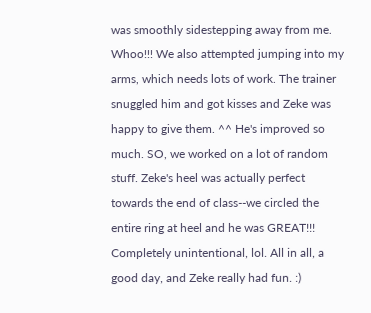was smoothly sidestepping away from me. Whoo!!! We also attempted jumping into my arms, which needs lots of work. The trainer snuggled him and got kisses and Zeke was happy to give them. ^^ He's improved so much. SO, we worked on a lot of random stuff. Zeke's heel was actually perfect towards the end of class--we circled the entire ring at heel and he was GREAT!!! Completely unintentional, lol. All in all, a good day, and Zeke really had fun. :)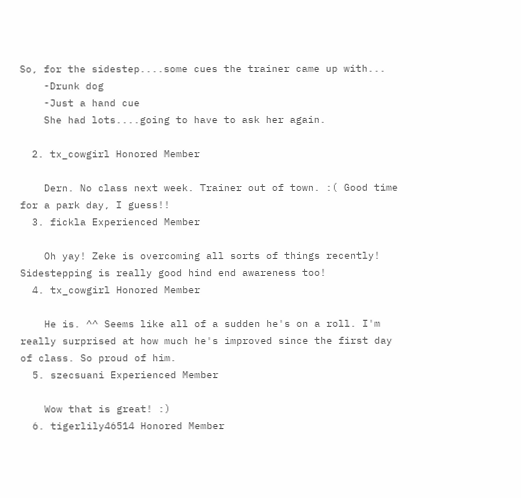So, for the sidestep....some cues the trainer came up with...
    -Drunk dog
    -Just a hand cue
    She had lots....going to have to ask her again.

  2. tx_cowgirl Honored Member

    Dern. No class next week. Trainer out of town. :( Good time for a park day, I guess!!
  3. fickla Experienced Member

    Oh yay! Zeke is overcoming all sorts of things recently! Sidestepping is really good hind end awareness too!
  4. tx_cowgirl Honored Member

    He is. ^^ Seems like all of a sudden he's on a roll. I'm really surprised at how much he's improved since the first day of class. So proud of him.
  5. szecsuani Experienced Member

    Wow that is great! :)
  6. tigerlily46514 Honored Member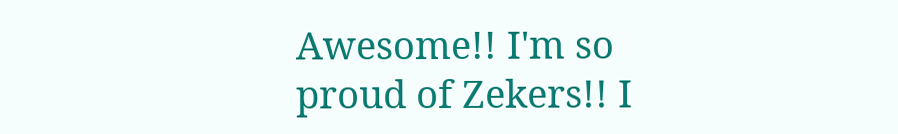Awesome!! I'm so proud of Zekers!! I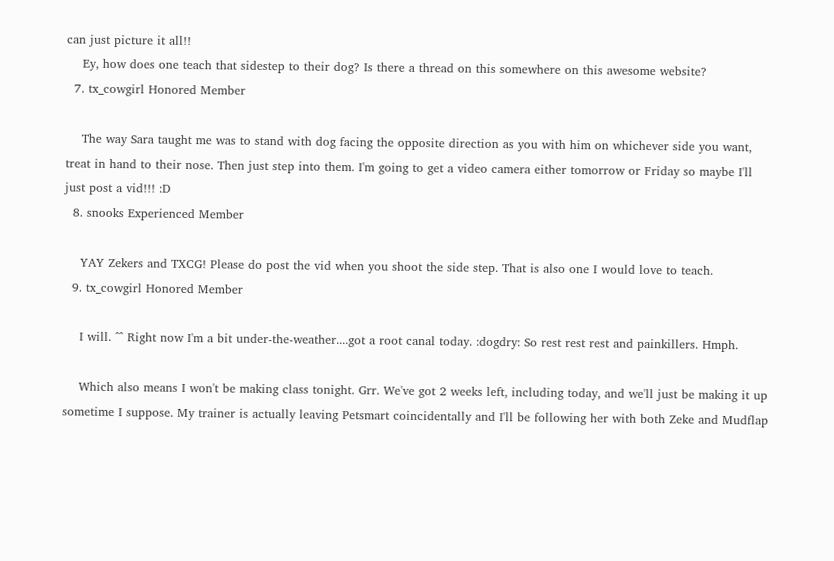can just picture it all!!
    Ey, how does one teach that sidestep to their dog? Is there a thread on this somewhere on this awesome website?
  7. tx_cowgirl Honored Member

    The way Sara taught me was to stand with dog facing the opposite direction as you with him on whichever side you want, treat in hand to their nose. Then just step into them. I'm going to get a video camera either tomorrow or Friday so maybe I'll just post a vid!!! :D
  8. snooks Experienced Member

    YAY Zekers and TXCG! Please do post the vid when you shoot the side step. That is also one I would love to teach.
  9. tx_cowgirl Honored Member

    I will. ^^ Right now I'm a bit under-the-weather....got a root canal today. :dogdry: So rest rest rest and painkillers. Hmph.

    Which also means I won't be making class tonight. Grr. We've got 2 weeks left, including today, and we'll just be making it up sometime I suppose. My trainer is actually leaving Petsmart coincidentally and I'll be following her with both Zeke and Mudflap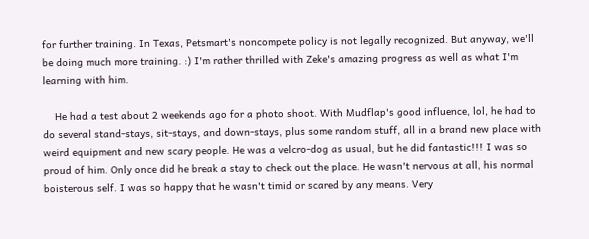for further training. In Texas, Petsmart's noncompete policy is not legally recognized. But anyway, we'll be doing much more training. :) I'm rather thrilled with Zeke's amazing progress as well as what I'm learning with him.

    He had a test about 2 weekends ago for a photo shoot. With Mudflap's good influence, lol, he had to do several stand-stays, sit-stays, and down-stays, plus some random stuff, all in a brand new place with weird equipment and new scary people. He was a velcro-dog as usual, but he did fantastic!!! I was so proud of him. Only once did he break a stay to check out the place. He wasn't nervous at all, his normal boisterous self. I was so happy that he wasn't timid or scared by any means. Very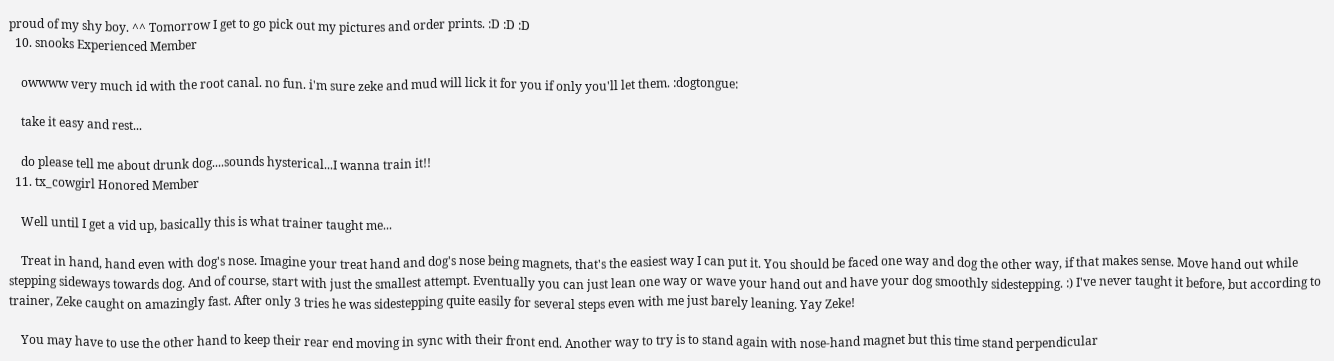proud of my shy boy. ^^ Tomorrow I get to go pick out my pictures and order prints. :D :D :D
  10. snooks Experienced Member

    owwww very much id with the root canal. no fun. i'm sure zeke and mud will lick it for you if only you'll let them. :dogtongue:

    take it easy and rest...

    do please tell me about drunk dog....sounds hysterical...I wanna train it!!
  11. tx_cowgirl Honored Member

    Well until I get a vid up, basically this is what trainer taught me...

    Treat in hand, hand even with dog's nose. Imagine your treat hand and dog's nose being magnets, that's the easiest way I can put it. You should be faced one way and dog the other way, if that makes sense. Move hand out while stepping sideways towards dog. And of course, start with just the smallest attempt. Eventually you can just lean one way or wave your hand out and have your dog smoothly sidestepping. :) I've never taught it before, but according to trainer, Zeke caught on amazingly fast. After only 3 tries he was sidestepping quite easily for several steps even with me just barely leaning. Yay Zeke!

    You may have to use the other hand to keep their rear end moving in sync with their front end. Another way to try is to stand again with nose-hand magnet but this time stand perpendicular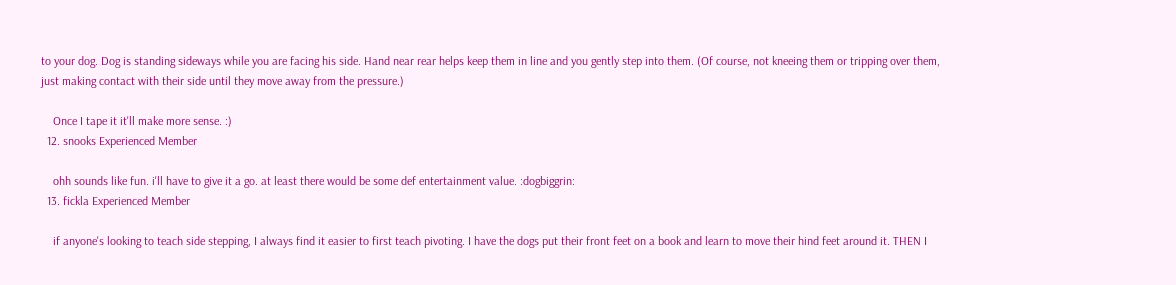to your dog. Dog is standing sideways while you are facing his side. Hand near rear helps keep them in line and you gently step into them. (Of course, not kneeing them or tripping over them, just making contact with their side until they move away from the pressure.)

    Once I tape it it'll make more sense. :)
  12. snooks Experienced Member

    ohh sounds like fun. i'll have to give it a go. at least there would be some def entertainment value. :dogbiggrin:
  13. fickla Experienced Member

    if anyone's looking to teach side stepping, I always find it easier to first teach pivoting. I have the dogs put their front feet on a book and learn to move their hind feet around it. THEN I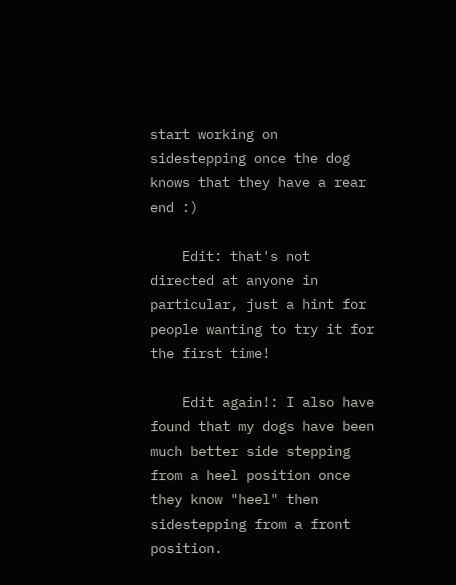start working on sidestepping once the dog knows that they have a rear end :)

    Edit: that's not directed at anyone in particular, just a hint for people wanting to try it for the first time!

    Edit again!: I also have found that my dogs have been much better side stepping from a heel position once they know "heel" then sidestepping from a front position.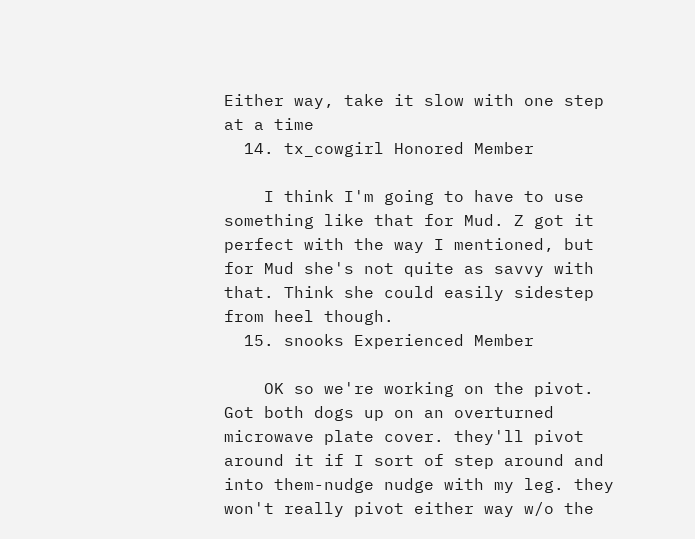Either way, take it slow with one step at a time
  14. tx_cowgirl Honored Member

    I think I'm going to have to use something like that for Mud. Z got it perfect with the way I mentioned, but for Mud she's not quite as savvy with that. Think she could easily sidestep from heel though.
  15. snooks Experienced Member

    OK so we're working on the pivot. Got both dogs up on an overturned microwave plate cover. they'll pivot around it if I sort of step around and into them-nudge nudge with my leg. they won't really pivot either way w/o the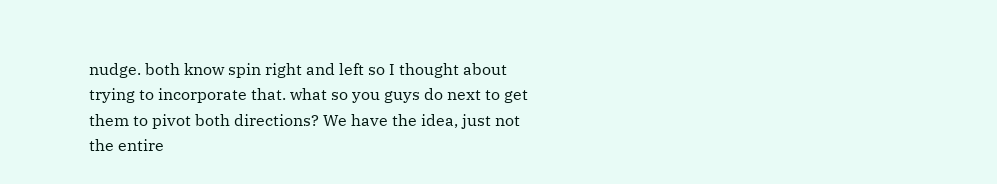nudge. both know spin right and left so I thought about trying to incorporate that. what so you guys do next to get them to pivot both directions? We have the idea, just not the entire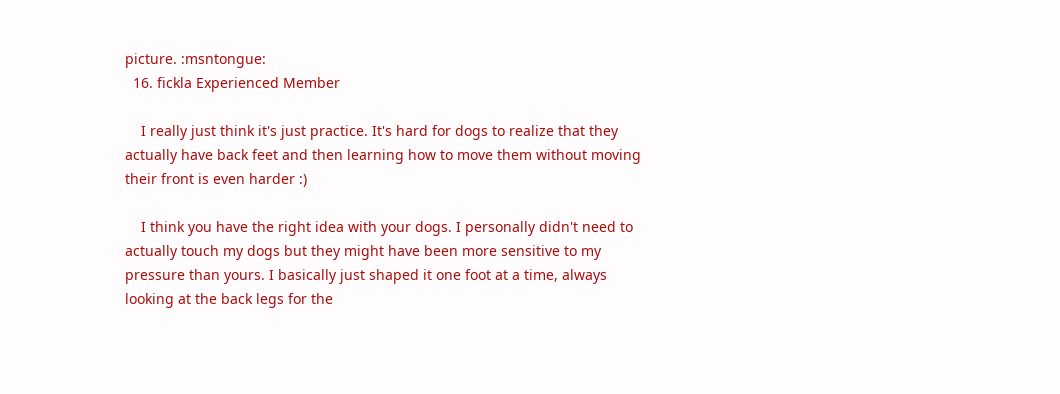picture. :msntongue:
  16. fickla Experienced Member

    I really just think it's just practice. It's hard for dogs to realize that they actually have back feet and then learning how to move them without moving their front is even harder :)

    I think you have the right idea with your dogs. I personally didn't need to actually touch my dogs but they might have been more sensitive to my pressure than yours. I basically just shaped it one foot at a time, always looking at the back legs for the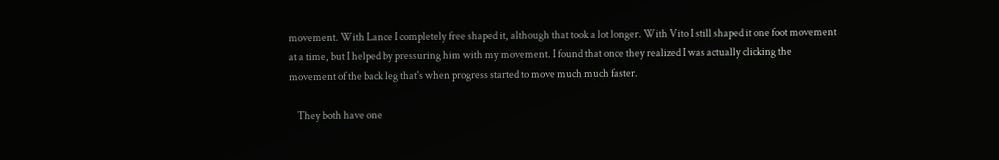movement. With Lance I completely free shaped it, although that took a lot longer. With Vito I still shaped it one foot movement at a time, but I helped by pressuring him with my movement. I found that once they realized I was actually clicking the movement of the back leg that's when progress started to move much much faster.

    They both have one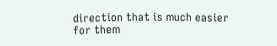direction that is much easier for them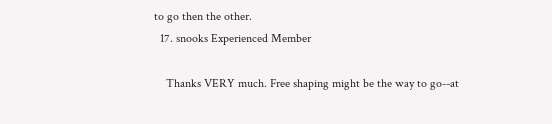to go then the other.
  17. snooks Experienced Member

    Thanks VERY much. Free shaping might be the way to go--at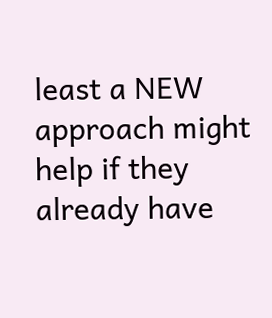least a NEW approach might help if they already have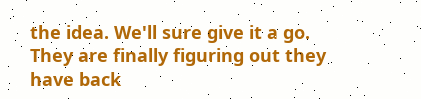the idea. We'll sure give it a go. They are finally figuring out they have back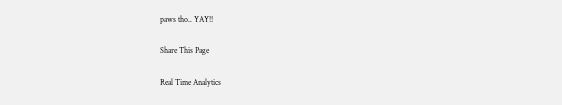paws tho.. YAY!!

Share This Page

Real Time Analytics